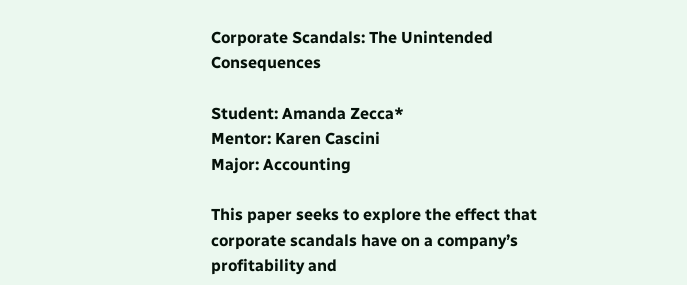Corporate Scandals: The Unintended Consequences

Student: Amanda Zecca*
Mentor: Karen Cascini
Major: Accounting

This paper seeks to explore the effect that corporate scandals have on a company’s profitability and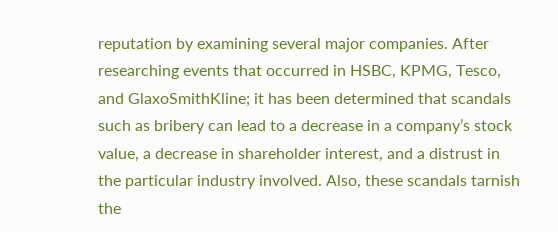reputation by examining several major companies. After researching events that occurred in HSBC, KPMG, Tesco, and GlaxoSmithKline; it has been determined that scandals such as bribery can lead to a decrease in a company’s stock value, a decrease in shareholder interest, and a distrust in the particular industry involved. Also, these scandals tarnish the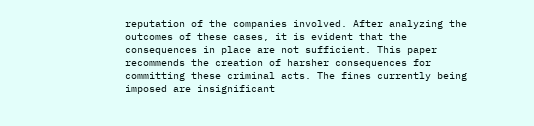reputation of the companies involved. After analyzing the outcomes of these cases, it is evident that the consequences in place are not sufficient. This paper recommends the creation of harsher consequences for committing these criminal acts. The fines currently being imposed are insignificant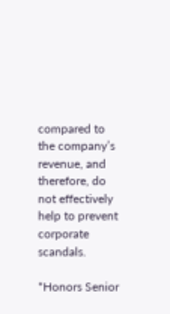compared to the company’s revenue, and therefore, do not effectively help to prevent corporate scandals.

*Honors Senior